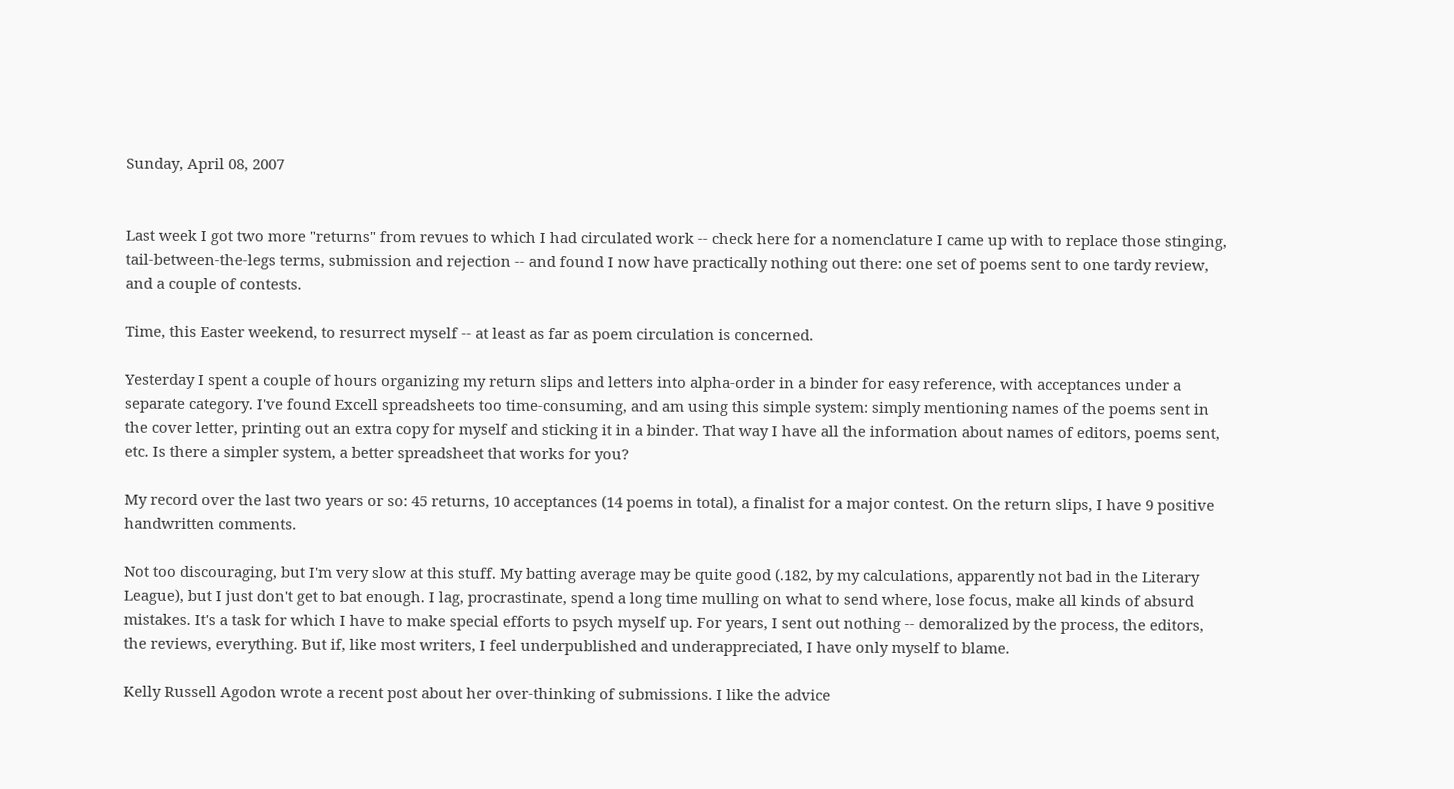Sunday, April 08, 2007


Last week I got two more "returns" from revues to which I had circulated work -- check here for a nomenclature I came up with to replace those stinging, tail-between-the-legs terms, submission and rejection -- and found I now have practically nothing out there: one set of poems sent to one tardy review, and a couple of contests.

Time, this Easter weekend, to resurrect myself -- at least as far as poem circulation is concerned.

Yesterday I spent a couple of hours organizing my return slips and letters into alpha-order in a binder for easy reference, with acceptances under a separate category. I've found Excell spreadsheets too time-consuming, and am using this simple system: simply mentioning names of the poems sent in the cover letter, printing out an extra copy for myself and sticking it in a binder. That way I have all the information about names of editors, poems sent, etc. Is there a simpler system, a better spreadsheet that works for you?

My record over the last two years or so: 45 returns, 10 acceptances (14 poems in total), a finalist for a major contest. On the return slips, I have 9 positive handwritten comments.

Not too discouraging, but I'm very slow at this stuff. My batting average may be quite good (.182, by my calculations, apparently not bad in the Literary League), but I just don't get to bat enough. I lag, procrastinate, spend a long time mulling on what to send where, lose focus, make all kinds of absurd mistakes. It's a task for which I have to make special efforts to psych myself up. For years, I sent out nothing -- demoralized by the process, the editors, the reviews, everything. But if, like most writers, I feel underpublished and underappreciated, I have only myself to blame.

Kelly Russell Agodon wrote a recent post about her over-thinking of submissions. I like the advice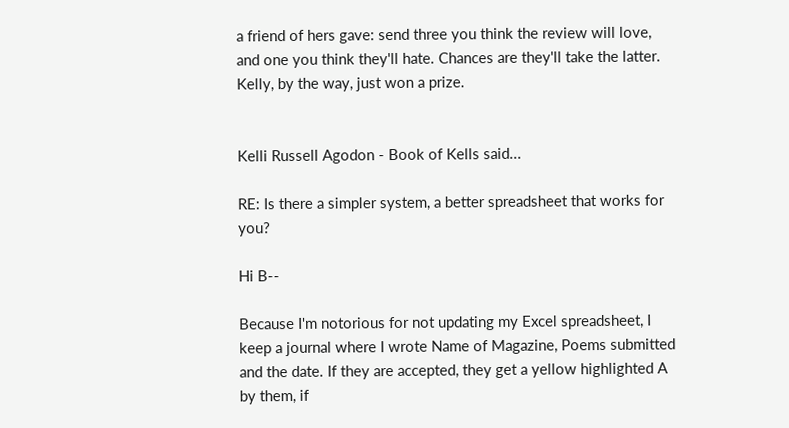a friend of hers gave: send three you think the review will love, and one you think they'll hate. Chances are they'll take the latter. Kelly, by the way, just won a prize.


Kelli Russell Agodon - Book of Kells said...

RE: Is there a simpler system, a better spreadsheet that works for you?

Hi B--

Because I'm notorious for not updating my Excel spreadsheet, I keep a journal where I wrote Name of Magazine, Poems submitted and the date. If they are accepted, they get a yellow highlighted A by them, if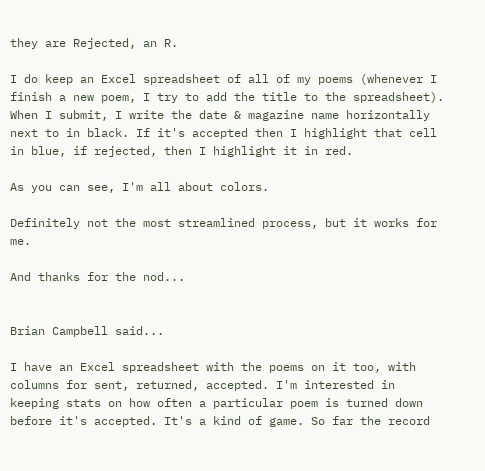they are Rejected, an R.

I do keep an Excel spreadsheet of all of my poems (whenever I finish a new poem, I try to add the title to the spreadsheet). When I submit, I write the date & magazine name horizontally next to in black. If it's accepted then I highlight that cell in blue, if rejected, then I highlight it in red.

As you can see, I'm all about colors.

Definitely not the most streamlined process, but it works for me.

And thanks for the nod...


Brian Campbell said...

I have an Excel spreadsheet with the poems on it too, with columns for sent, returned, accepted. I'm interested in keeping stats on how often a particular poem is turned down before it's accepted. It's a kind of game. So far the record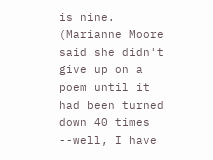is nine. (Marianne Moore said she didn't give up on a poem until it had been turned down 40 times --well, I have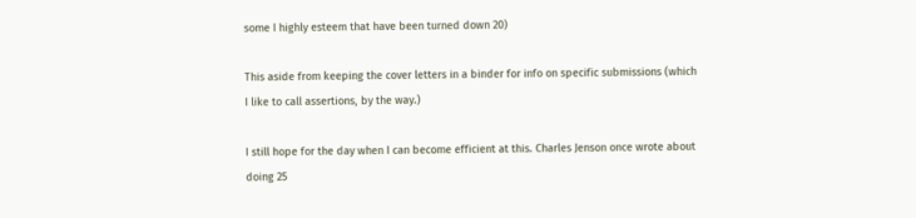some I highly esteem that have been turned down 20)

This aside from keeping the cover letters in a binder for info on specific submissions (which I like to call assertions, by the way.)

I still hope for the day when I can become efficient at this. Charles Jenson once wrote about doing 25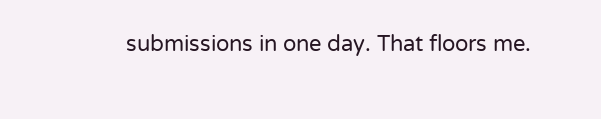submissions in one day. That floors me.